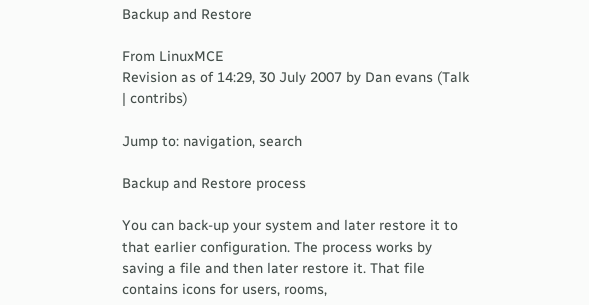Backup and Restore

From LinuxMCE
Revision as of 14:29, 30 July 2007 by Dan evans (Talk | contribs)

Jump to: navigation, search

Backup and Restore process

You can back-up your system and later restore it to that earlier configuration. The process works by saving a file and then later restore it. That file contains icons for users, rooms,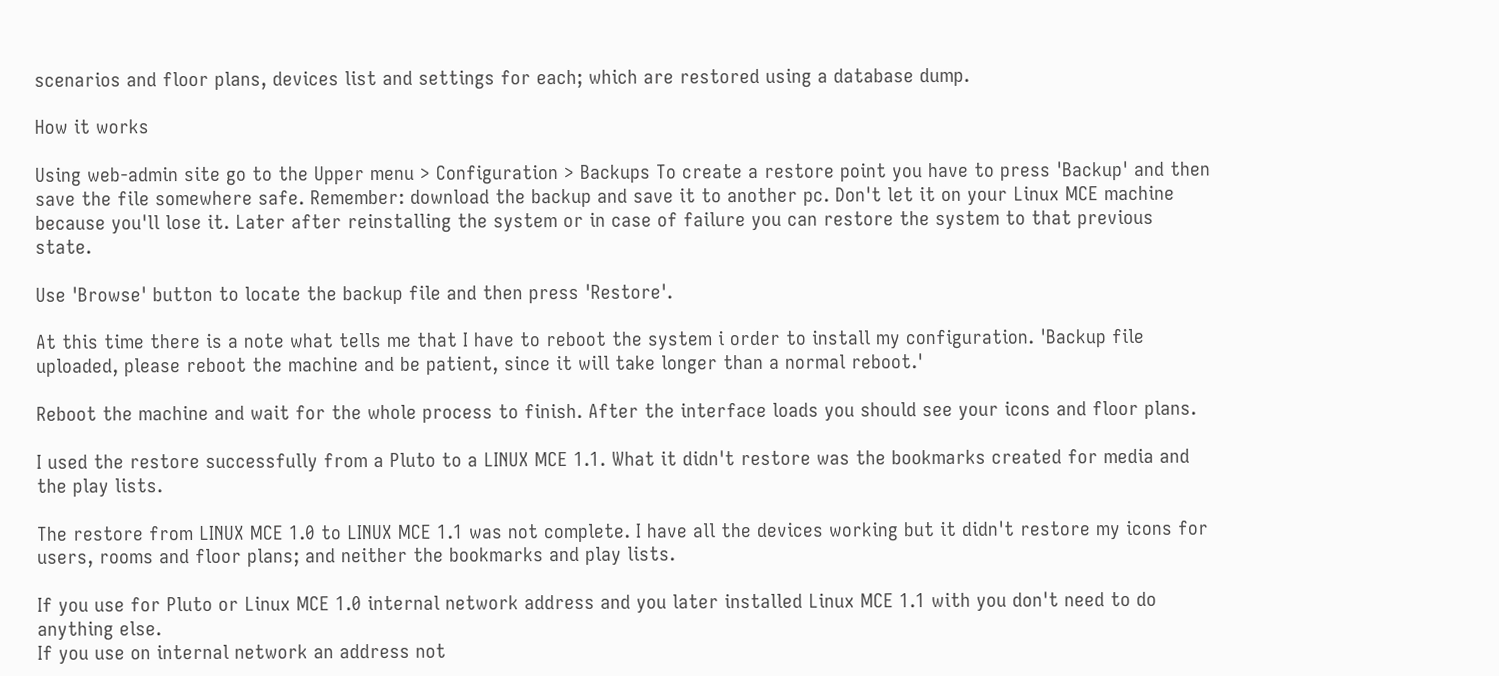scenarios and floor plans, devices list and settings for each; which are restored using a database dump.

How it works

Using web-admin site go to the Upper menu > Configuration > Backups To create a restore point you have to press 'Backup' and then save the file somewhere safe. Remember: download the backup and save it to another pc. Don't let it on your Linux MCE machine because you'll lose it. Later after reinstalling the system or in case of failure you can restore the system to that previous state.

Use 'Browse' button to locate the backup file and then press 'Restore'.

At this time there is a note what tells me that I have to reboot the system i order to install my configuration. 'Backup file uploaded, please reboot the machine and be patient, since it will take longer than a normal reboot.'

Reboot the machine and wait for the whole process to finish. After the interface loads you should see your icons and floor plans.

I used the restore successfully from a Pluto to a LINUX MCE 1.1. What it didn't restore was the bookmarks created for media and the play lists.

The restore from LINUX MCE 1.0 to LINUX MCE 1.1 was not complete. I have all the devices working but it didn't restore my icons for users, rooms and floor plans; and neither the bookmarks and play lists.

If you use for Pluto or Linux MCE 1.0 internal network address and you later installed Linux MCE 1.1 with you don't need to do anything else.
If you use on internal network an address not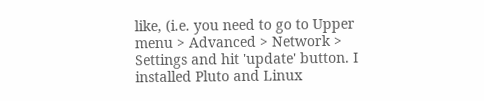like, (i.e. you need to go to Upper menu > Advanced > Network > Settings and hit 'update' button. I installed Pluto and Linux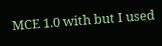MCE 1.0 with but I used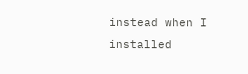instead when I installed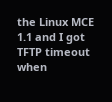the Linux MCE 1.1 and I got TFTP timeout when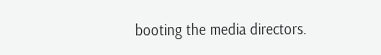booting the media directors.